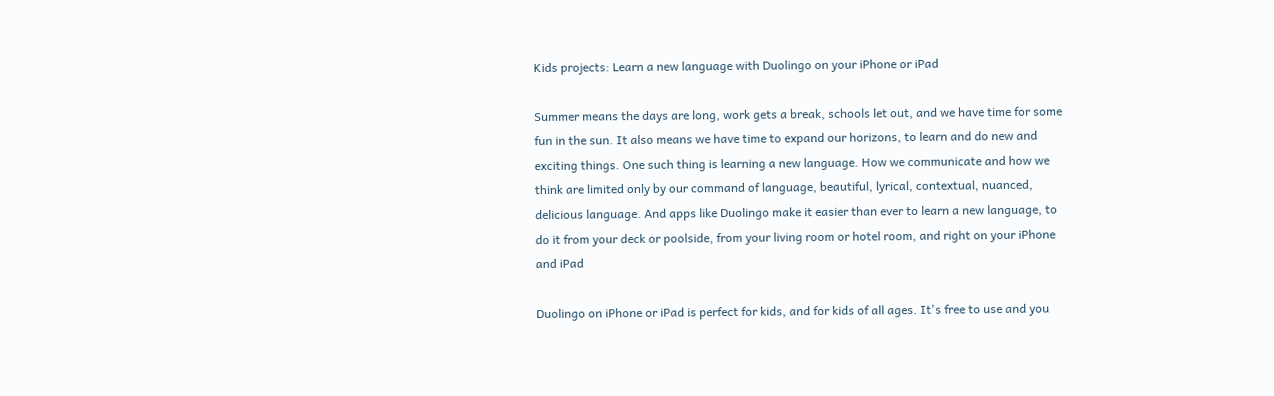Kids projects: Learn a new language with Duolingo on your iPhone or iPad

Summer means the days are long, work gets a break, schools let out, and we have time for some fun in the sun. It also means we have time to expand our horizons, to learn and do new and exciting things. One such thing is learning a new language. How we communicate and how we think are limited only by our command of language, beautiful, lyrical, contextual, nuanced, delicious language. And apps like Duolingo make it easier than ever to learn a new language, to do it from your deck or poolside, from your living room or hotel room, and right on your iPhone and iPad

Duolingo on iPhone or iPad is perfect for kids, and for kids of all ages. It's free to use and you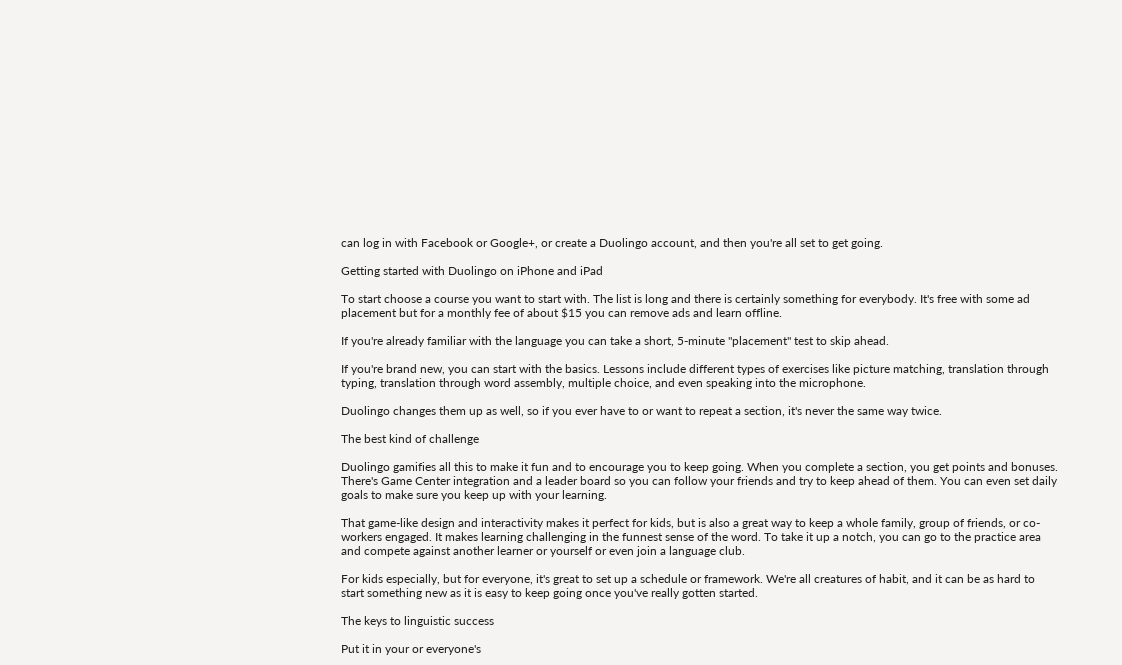can log in with Facebook or Google+, or create a Duolingo account, and then you're all set to get going.

Getting started with Duolingo on iPhone and iPad

To start choose a course you want to start with. The list is long and there is certainly something for everybody. It's free with some ad placement but for a monthly fee of about $15 you can remove ads and learn offline.

If you're already familiar with the language you can take a short, 5-minute "placement" test to skip ahead.

If you're brand new, you can start with the basics. Lessons include different types of exercises like picture matching, translation through typing, translation through word assembly, multiple choice, and even speaking into the microphone.

Duolingo changes them up as well, so if you ever have to or want to repeat a section, it's never the same way twice.

The best kind of challenge

Duolingo gamifies all this to make it fun and to encourage you to keep going. When you complete a section, you get points and bonuses. There's Game Center integration and a leader board so you can follow your friends and try to keep ahead of them. You can even set daily goals to make sure you keep up with your learning.

That game-like design and interactivity makes it perfect for kids, but is also a great way to keep a whole family, group of friends, or co-workers engaged. It makes learning challenging in the funnest sense of the word. To take it up a notch, you can go to the practice area and compete against another learner or yourself or even join a language club.

For kids especially, but for everyone, it's great to set up a schedule or framework. We're all creatures of habit, and it can be as hard to start something new as it is easy to keep going once you've really gotten started.

The keys to linguistic success

Put it in your or everyone's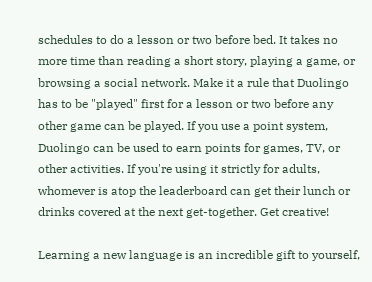schedules to do a lesson or two before bed. It takes no more time than reading a short story, playing a game, or browsing a social network. Make it a rule that Duolingo has to be "played" first for a lesson or two before any other game can be played. If you use a point system, Duolingo can be used to earn points for games, TV, or other activities. If you're using it strictly for adults, whomever is atop the leaderboard can get their lunch or drinks covered at the next get-together. Get creative!

Learning a new language is an incredible gift to yourself,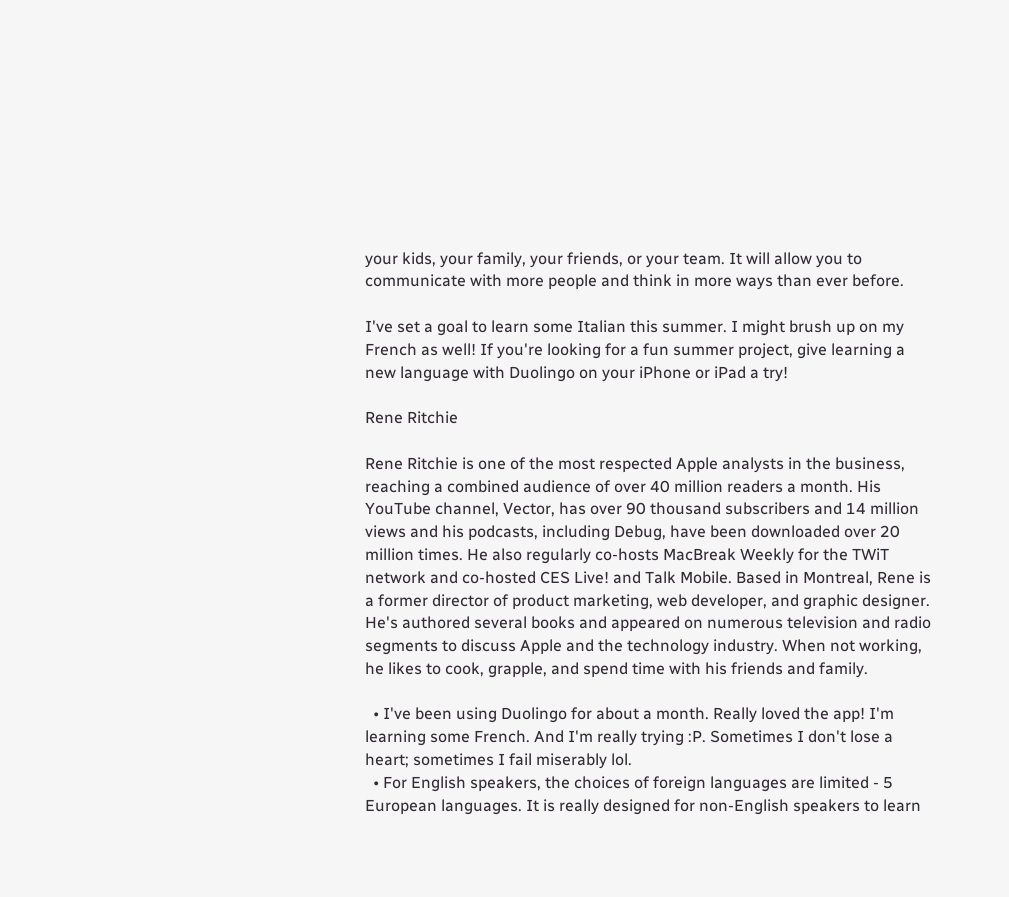your kids, your family, your friends, or your team. It will allow you to communicate with more people and think in more ways than ever before.

I've set a goal to learn some Italian this summer. I might brush up on my French as well! If you're looking for a fun summer project, give learning a new language with Duolingo on your iPhone or iPad a try!

Rene Ritchie

Rene Ritchie is one of the most respected Apple analysts in the business, reaching a combined audience of over 40 million readers a month. His YouTube channel, Vector, has over 90 thousand subscribers and 14 million views and his podcasts, including Debug, have been downloaded over 20 million times. He also regularly co-hosts MacBreak Weekly for the TWiT network and co-hosted CES Live! and Talk Mobile. Based in Montreal, Rene is a former director of product marketing, web developer, and graphic designer. He's authored several books and appeared on numerous television and radio segments to discuss Apple and the technology industry. When not working, he likes to cook, grapple, and spend time with his friends and family.

  • I've been using Duolingo for about a month. Really loved the app! I'm learning some French. And I'm really trying :P. Sometimes I don't lose a heart; sometimes I fail miserably lol.
  • For English speakers, the choices of foreign languages are limited - 5 European languages. It is really designed for non-English speakers to learn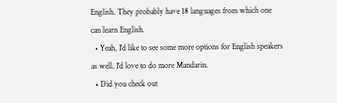English. They probably have 18 languages from which one can learn English.
  • Yeah, I'd like to see some more options for English speakers as well. I'd love to do more Mandarin.
  • Did you check out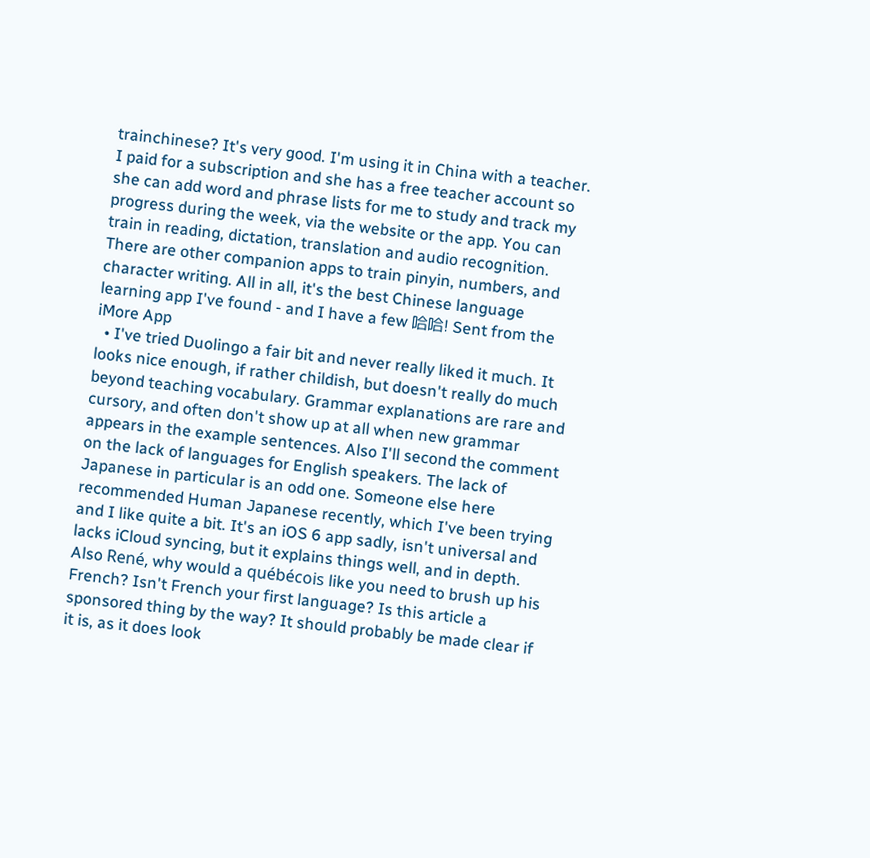trainchinese? It's very good. I'm using it in China with a teacher. I paid for a subscription and she has a free teacher account so she can add word and phrase lists for me to study and track my progress during the week, via the website or the app. You can train in reading, dictation, translation and audio recognition. There are other companion apps to train pinyin, numbers, and character writing. All in all, it's the best Chinese language learning app I've found - and I have a few 哈哈! Sent from the iMore App
  • I've tried Duolingo a fair bit and never really liked it much. It looks nice enough, if rather childish, but doesn't really do much beyond teaching vocabulary. Grammar explanations are rare and cursory, and often don't show up at all when new grammar appears in the example sentences. Also I'll second the comment on the lack of languages for English speakers. The lack of Japanese in particular is an odd one. Someone else here recommended Human Japanese recently, which I've been trying and I like quite a bit. It's an iOS 6 app sadly, isn't universal and lacks iCloud syncing, but it explains things well, and in depth. Also René, why would a québécois like you need to brush up his French? Isn't French your first language? Is this article a sponsored thing by the way? It should probably be made clear if it is, as it does look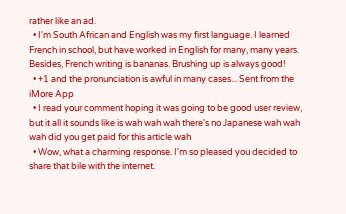rather like an ad.
  • I'm South African and English was my first language. I learned French in school, but have worked in English for many, many years. Besides, French writing is bananas. Brushing up is always good!
  • +1 and the pronunciation is awful in many cases... Sent from the iMore App
  • I read your comment hoping it was going to be good user review, but it all it sounds like is wah wah wah there's no Japanese wah wah wah did you get paid for this article wah
  • Wow, what a charming response. I'm so pleased you decided to share that bile with the internet.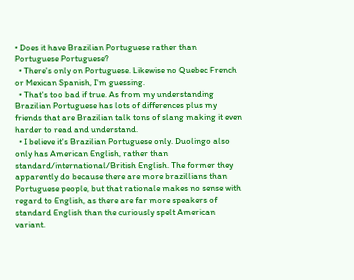• Does it have Brazilian Portuguese rather than Portuguese Portuguese?
  • There's only on Portuguese. Likewise no Quebec French or Mexican Spanish, I'm guessing.
  • That's too bad if true. As from my understanding Brazilian Portuguese has lots of differences plus my friends that are Brazilian talk tons of slang making it even harder to read and understand.
  • I believe it's Brazilian Portuguese only. Duolingo also only has American English, rather than standard/international/British English. The former they apparently do because there are more brazillians than Portuguese people, but that rationale makes no sense with regard to English, as there are far more speakers of standard English than the curiously spelt American variant.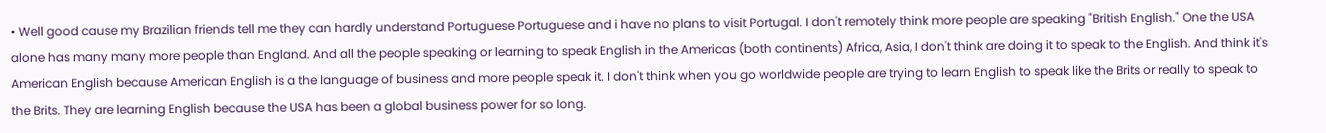• Well good cause my Brazilian friends tell me they can hardly understand Portuguese Portuguese and i have no plans to visit Portugal. I don't remotely think more people are speaking "British English." One the USA alone has many many more people than England. And all the people speaking or learning to speak English in the Americas (both continents) Africa, Asia, I don't think are doing it to speak to the English. And think it's American English because American English is a the language of business and more people speak it. I don't think when you go worldwide people are trying to learn English to speak like the Brits or really to speak to the Brits. They are learning English because the USA has been a global business power for so long.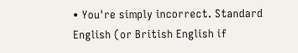• You're simply incorrect. Standard English (or British English if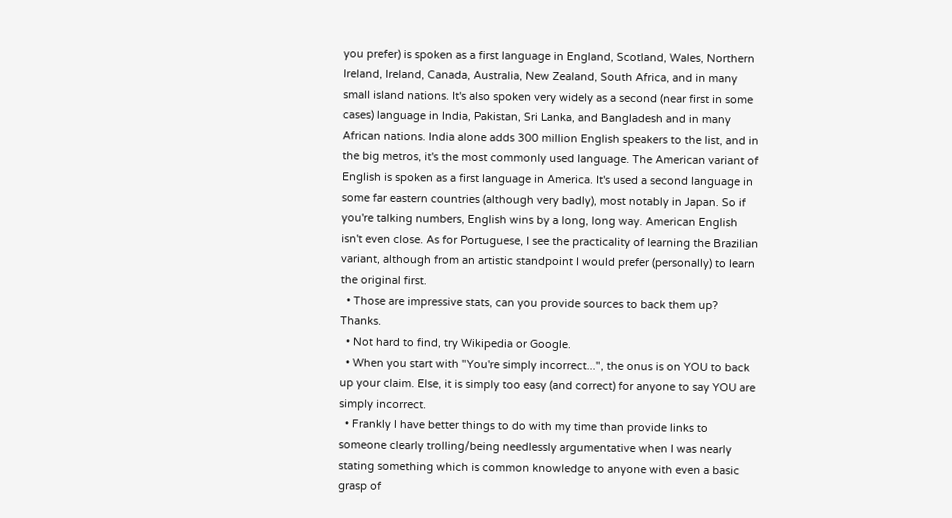you prefer) is spoken as a first language in England, Scotland, Wales, Northern Ireland, Ireland, Canada, Australia, New Zealand, South Africa, and in many small island nations. It's also spoken very widely as a second (near first in some cases) language in India, Pakistan, Sri Lanka, and Bangladesh and in many African nations. India alone adds 300 million English speakers to the list, and in the big metros, it's the most commonly used language. The American variant of English is spoken as a first language in America. It's used a second language in some far eastern countries (although very badly), most notably in Japan. So if you're talking numbers, English wins by a long, long way. American English isn't even close. As for Portuguese, I see the practicality of learning the Brazilian variant, although from an artistic standpoint I would prefer (personally) to learn the original first.
  • Those are impressive stats, can you provide sources to back them up? Thanks.
  • Not hard to find, try Wikipedia or Google.
  • When you start with "You're simply incorrect...", the onus is on YOU to back up your claim. Else, it is simply too easy (and correct) for anyone to say YOU are simply incorrect.
  • Frankly I have better things to do with my time than provide links to someone clearly trolling/being needlessly argumentative when I was nearly stating something which is common knowledge to anyone with even a basic grasp of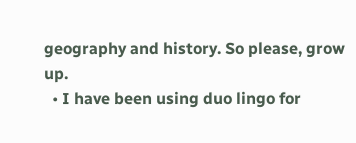geography and history. So please, grow up.
  • I have been using duo lingo for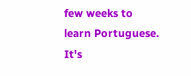few weeks to learn Portuguese. It's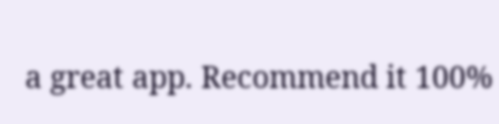a great app. Recommend it 100%